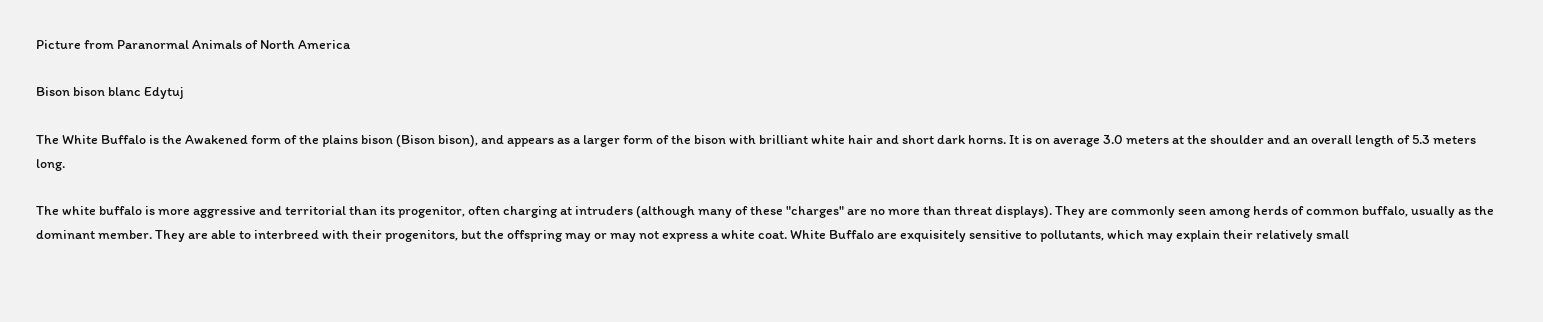Picture from Paranormal Animals of North America

Bison bison blanc Edytuj

The White Buffalo is the Awakened form of the plains bison (Bison bison), and appears as a larger form of the bison with brilliant white hair and short dark horns. It is on average 3.0 meters at the shoulder and an overall length of 5.3 meters long.

The white buffalo is more aggressive and territorial than its progenitor, often charging at intruders (although many of these "charges" are no more than threat displays). They are commonly seen among herds of common buffalo, usually as the dominant member. They are able to interbreed with their progenitors, but the offspring may or may not express a white coat. White Buffalo are exquisitely sensitive to pollutants, which may explain their relatively small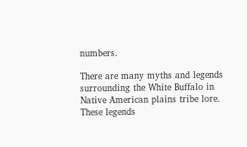numbers.

There are many myths and legends surrounding the White Buffalo in Native American plains tribe lore. These legends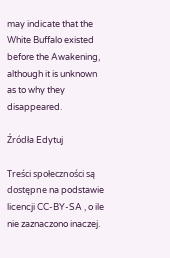may indicate that the White Buffalo existed before the Awakening, although it is unknown as to why they disappeared.

Źródła Edytuj

Treści społeczności są dostępne na podstawie licencji CC-BY-SA , o ile nie zaznaczono inaczej.